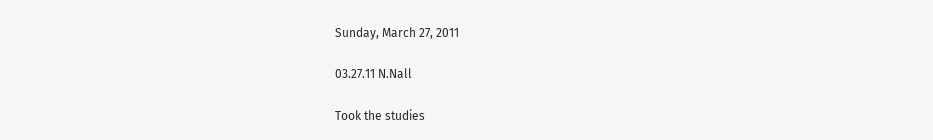Sunday, March 27, 2011

03.27.11 N.Nall

Took the studies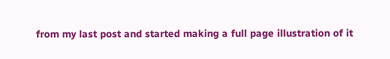from my last post and started making a full page illustration of it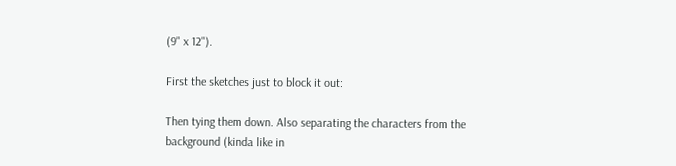(9" x 12").

First the sketches just to block it out:

Then tying them down. Also separating the characters from the background (kinda like in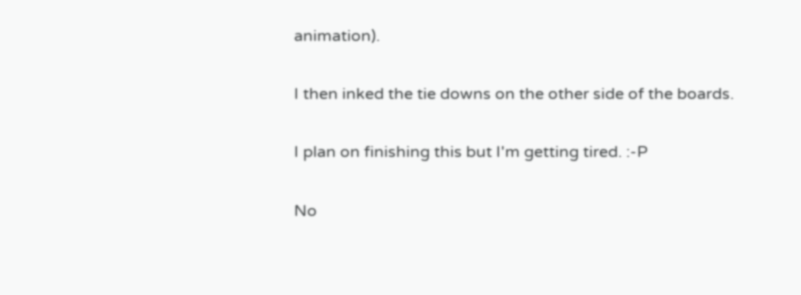animation).

I then inked the tie downs on the other side of the boards.

I plan on finishing this but I'm getting tired. :-P

No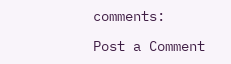comments:

Post a Comment